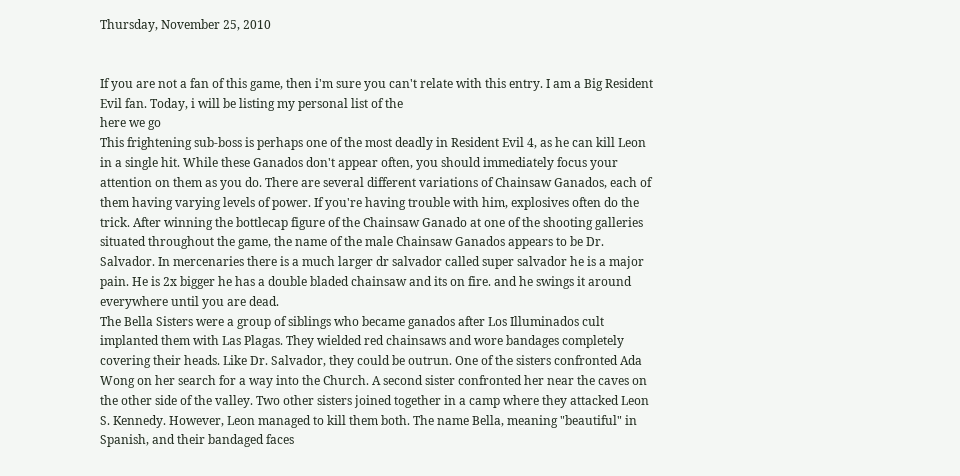Thursday, November 25, 2010


If you are not a fan of this game, then i'm sure you can't relate with this entry. I am a Big Resident Evil fan. Today, i will be listing my personal list of the
here we go
This frightening sub-boss is perhaps one of the most deadly in Resident Evil 4, as he can kill Leon in a single hit. While these Ganados don't appear often, you should immediately focus your attention on them as you do. There are several different variations of Chainsaw Ganados, each of them having varying levels of power. If you're having trouble with him, explosives often do the trick. After winning the bottlecap figure of the Chainsaw Ganado at one of the shooting galleries situated throughout the game, the name of the male Chainsaw Ganados appears to be Dr. Salvador. In mercenaries there is a much larger dr salvador called super salvador he is a major pain. He is 2x bigger he has a double bladed chainsaw and its on fire. and he swings it around everywhere until you are dead.
The Bella Sisters were a group of siblings who became ganados after Los Illuminados cult implanted them with Las Plagas. They wielded red chainsaws and wore bandages completely covering their heads. Like Dr. Salvador, they could be outrun. One of the sisters confronted Ada Wong on her search for a way into the Church. A second sister confronted her near the caves on the other side of the valley. Two other sisters joined together in a camp where they attacked Leon S. Kennedy. However, Leon managed to kill them both. The name Bella, meaning "beautiful" in Spanish, and their bandaged faces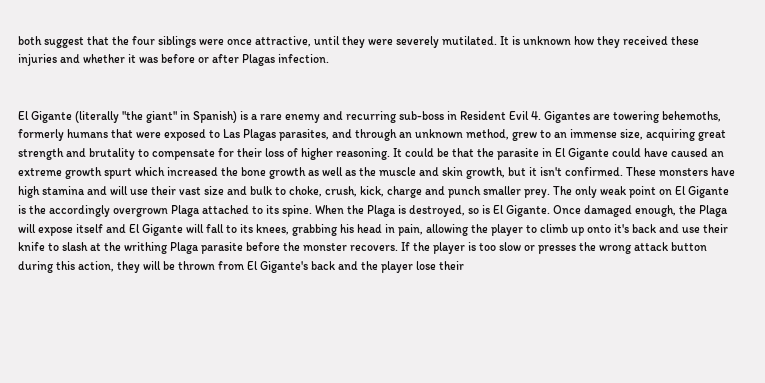both suggest that the four siblings were once attractive, until they were severely mutilated. It is unknown how they received these injuries and whether it was before or after Plagas infection.


El Gigante (literally "the giant" in Spanish) is a rare enemy and recurring sub-boss in Resident Evil 4. Gigantes are towering behemoths, formerly humans that were exposed to Las Plagas parasites, and through an unknown method, grew to an immense size, acquiring great strength and brutality to compensate for their loss of higher reasoning. It could be that the parasite in El Gigante could have caused an extreme growth spurt which increased the bone growth as well as the muscle and skin growth, but it isn't confirmed. These monsters have high stamina and will use their vast size and bulk to choke, crush, kick, charge and punch smaller prey. The only weak point on El Gigante is the accordingly overgrown Plaga attached to its spine. When the Plaga is destroyed, so is El Gigante. Once damaged enough, the Plaga will expose itself and El Gigante will fall to its knees, grabbing his head in pain, allowing the player to climb up onto it's back and use their knife to slash at the writhing Plaga parasite before the monster recovers. If the player is too slow or presses the wrong attack button during this action, they will be thrown from El Gigante's back and the player lose their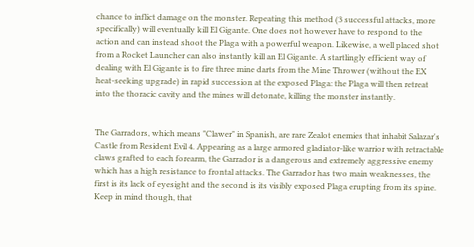chance to inflict damage on the monster. Repeating this method (3 successful attacks, more specifically) will eventually kill El Gigante. One does not however have to respond to the action and can instead shoot the Plaga with a powerful weapon. Likewise, a well placed shot from a Rocket Launcher can also instantly kill an El Gigante. A startlingly efficient way of dealing with El Gigante is to fire three mine darts from the Mine Thrower (without the EX heat-seeking upgrade) in rapid succession at the exposed Plaga: the Plaga will then retreat into the thoracic cavity and the mines will detonate, killing the monster instantly.


The Garradors, which means "Clawer" in Spanish, are rare Zealot enemies that inhabit Salazar's Castle from Resident Evil 4. Appearing as a large armored gladiator-like warrior with retractable claws grafted to each forearm, the Garrador is a dangerous and extremely aggressive enemy which has a high resistance to frontal attacks. The Garrador has two main weaknesses, the first is its lack of eyesight and the second is its visibly exposed Plaga erupting from its spine. Keep in mind though, that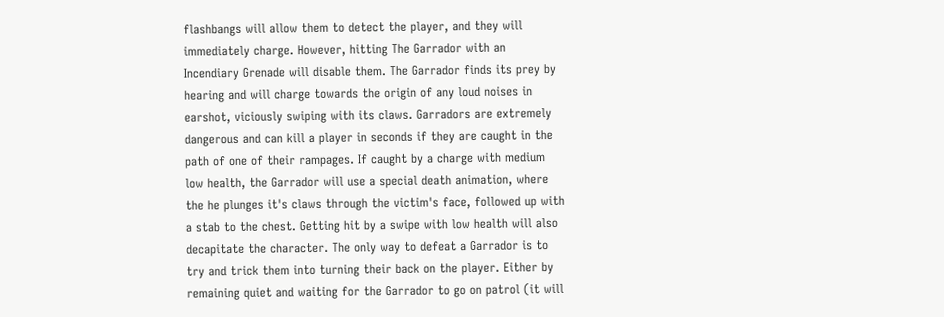flashbangs will allow them to detect the player, and they will immediately charge. However, hitting The Garrador with an Incendiary Grenade will disable them. The Garrador finds its prey by hearing and will charge towards the origin of any loud noises in earshot, viciously swiping with its claws. Garradors are extremely dangerous and can kill a player in seconds if they are caught in the path of one of their rampages. If caught by a charge with medium low health, the Garrador will use a special death animation, where the he plunges it's claws through the victim's face, followed up with a stab to the chest. Getting hit by a swipe with low health will also decapitate the character. The only way to defeat a Garrador is to try and trick them into turning their back on the player. Either by remaining quiet and waiting for the Garrador to go on patrol (it will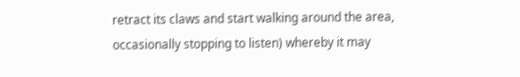retract its claws and start walking around the area, occasionally stopping to listen) whereby it may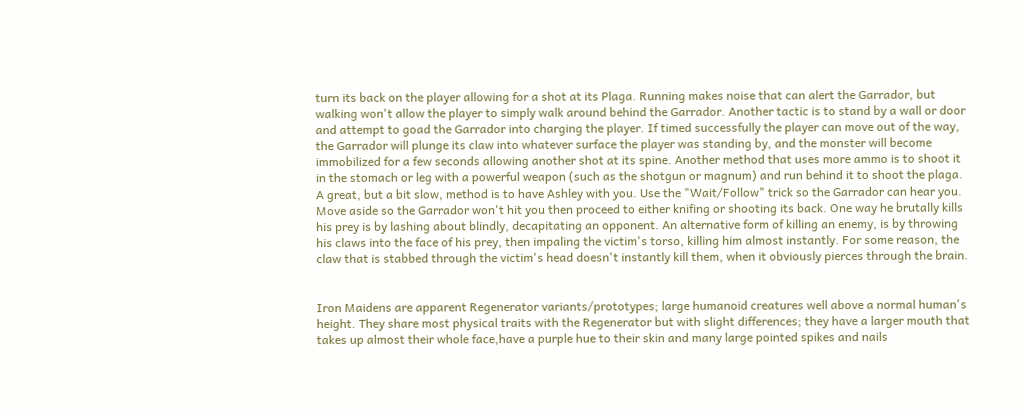turn its back on the player allowing for a shot at its Plaga. Running makes noise that can alert the Garrador, but walking won't allow the player to simply walk around behind the Garrador. Another tactic is to stand by a wall or door and attempt to goad the Garrador into charging the player. If timed successfully the player can move out of the way, the Garrador will plunge its claw into whatever surface the player was standing by, and the monster will become immobilized for a few seconds allowing another shot at its spine. Another method that uses more ammo is to shoot it in the stomach or leg with a powerful weapon (such as the shotgun or magnum) and run behind it to shoot the plaga. A great, but a bit slow, method is to have Ashley with you. Use the "Wait/Follow" trick so the Garrador can hear you. Move aside so the Garrador won't hit you then proceed to either knifing or shooting its back. One way he brutally kills his prey is by lashing about blindly, decapitating an opponent. An alternative form of killing an enemy, is by throwing his claws into the face of his prey, then impaling the victim's torso, killing him almost instantly. For some reason, the claw that is stabbed through the victim's head doesn't instantly kill them, when it obviously pierces through the brain.


Iron Maidens are apparent Regenerator variants/prototypes; large humanoid creatures well above a normal human's height. They share most physical traits with the Regenerator but with slight differences; they have a larger mouth that takes up almost their whole face,have a purple hue to their skin and many large pointed spikes and nails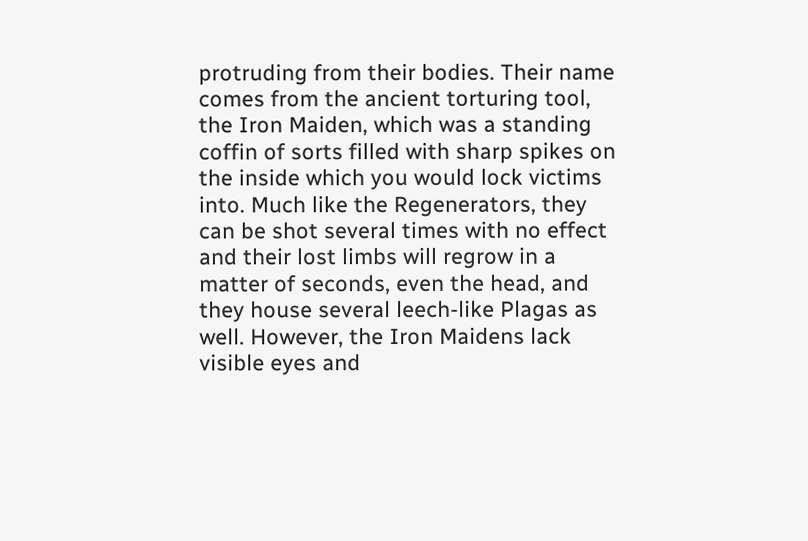protruding from their bodies. Their name comes from the ancient torturing tool, the Iron Maiden, which was a standing coffin of sorts filled with sharp spikes on the inside which you would lock victims into. Much like the Regenerators, they can be shot several times with no effect and their lost limbs will regrow in a matter of seconds, even the head, and they house several leech-like Plagas as well. However, the Iron Maidens lack visible eyes and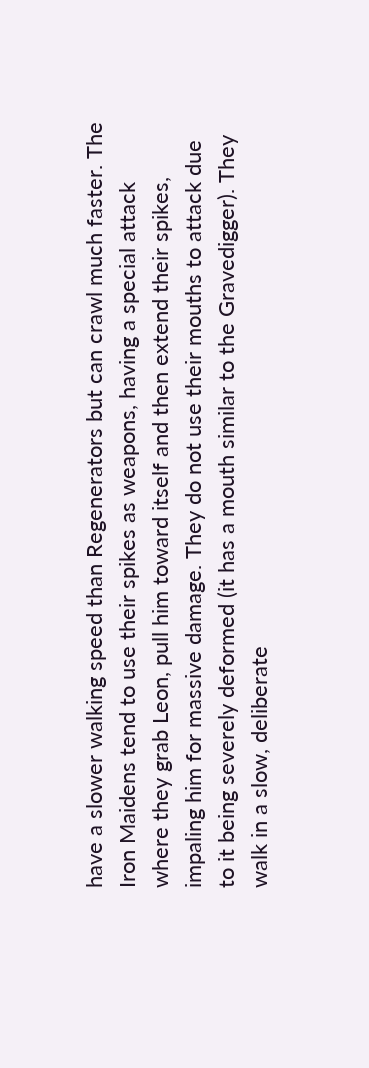have a slower walking speed than Regenerators but can crawl much faster. The Iron Maidens tend to use their spikes as weapons, having a special attack where they grab Leon, pull him toward itself and then extend their spikes, impaling him for massive damage. They do not use their mouths to attack due to it being severely deformed (it has a mouth similar to the Gravedigger). They walk in a slow, deliberate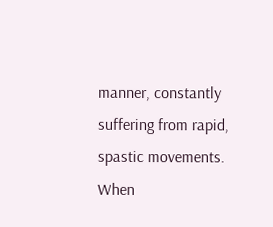manner, constantly suffering from rapid, spastic movements. When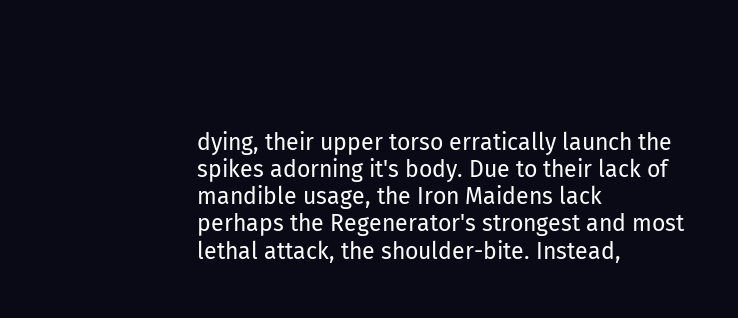dying, their upper torso erratically launch the spikes adorning it's body. Due to their lack of mandible usage, the Iron Maidens lack perhaps the Regenerator's strongest and most lethal attack, the shoulder-bite. Instead,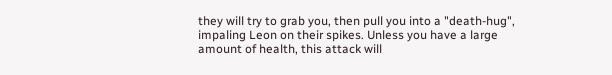they will try to grab you, then pull you into a "death-hug", impaling Leon on their spikes. Unless you have a large amount of health, this attack will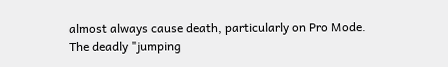almost always cause death, particularly on Pro Mode. The deadly "jumping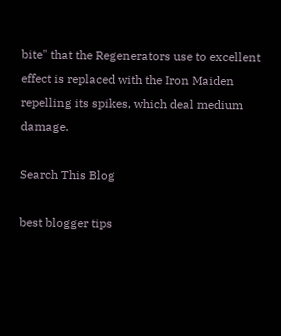bite" that the Regenerators use to excellent effect is replaced with the Iron Maiden repelling its spikes, which deal medium damage.

Search This Blog

best blogger tips